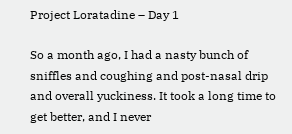Project Loratadine – Day 1

So a month ago, I had a nasty bunch of sniffles and coughing and post-nasal drip and overall yuckiness. It took a long time to get better, and I never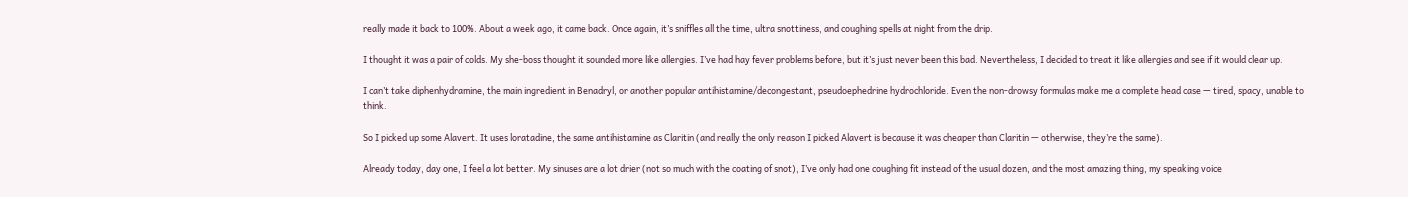really made it back to 100%. About a week ago, it came back. Once again, it’s sniffles all the time, ultra snottiness, and coughing spells at night from the drip.

I thought it was a pair of colds. My she-boss thought it sounded more like allergies. I’ve had hay fever problems before, but it’s just never been this bad. Nevertheless, I decided to treat it like allergies and see if it would clear up.

I can’t take diphenhydramine, the main ingredient in Benadryl, or another popular antihistamine/decongestant, pseudoephedrine hydrochloride. Even the non-drowsy formulas make me a complete head case — tired, spacy, unable to think.

So I picked up some Alavert. It uses loratadine, the same antihistamine as Claritin (and really the only reason I picked Alavert is because it was cheaper than Claritin — otherwise, they’re the same).

Already today, day one, I feel a lot better. My sinuses are a lot drier (not so much with the coating of snot), I’ve only had one coughing fit instead of the usual dozen, and the most amazing thing, my speaking voice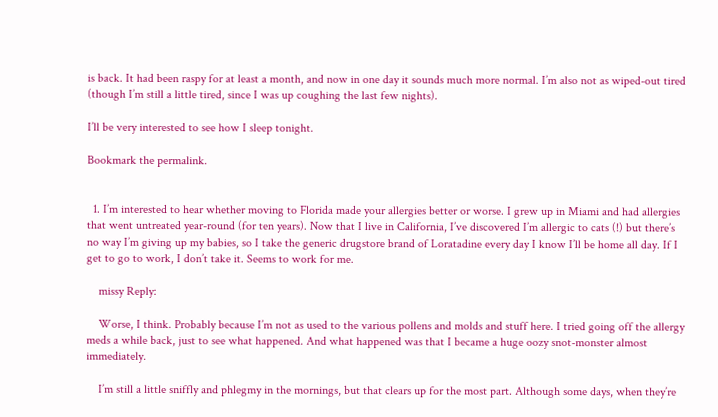is back. It had been raspy for at least a month, and now in one day it sounds much more normal. I’m also not as wiped-out tired (though I’m still a little tired, since I was up coughing the last few nights).

I’ll be very interested to see how I sleep tonight.

Bookmark the permalink.


  1. I’m interested to hear whether moving to Florida made your allergies better or worse. I grew up in Miami and had allergies that went untreated year-round (for ten years). Now that I live in California, I’ve discovered I’m allergic to cats (!) but there’s no way I’m giving up my babies, so I take the generic drugstore brand of Loratadine every day I know I’ll be home all day. If I get to go to work, I don’t take it. Seems to work for me.

    missy Reply:

    Worse, I think. Probably because I’m not as used to the various pollens and molds and stuff here. I tried going off the allergy meds a while back, just to see what happened. And what happened was that I became a huge oozy snot-monster almost immediately.

    I’m still a little sniffly and phlegmy in the mornings, but that clears up for the most part. Although some days, when they’re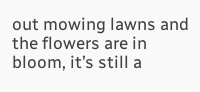out mowing lawns and the flowers are in bloom, it’s still a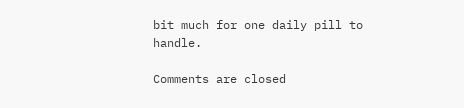bit much for one daily pill to handle.

Comments are closed